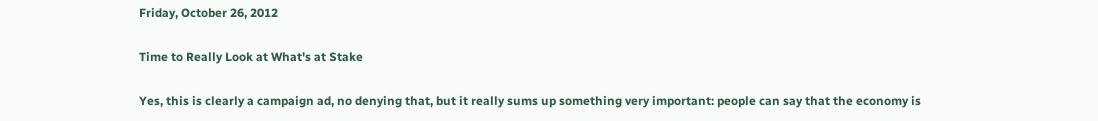Friday, October 26, 2012

Time to Really Look at What's at Stake

Yes, this is clearly a campaign ad, no denying that, but it really sums up something very important: people can say that the economy is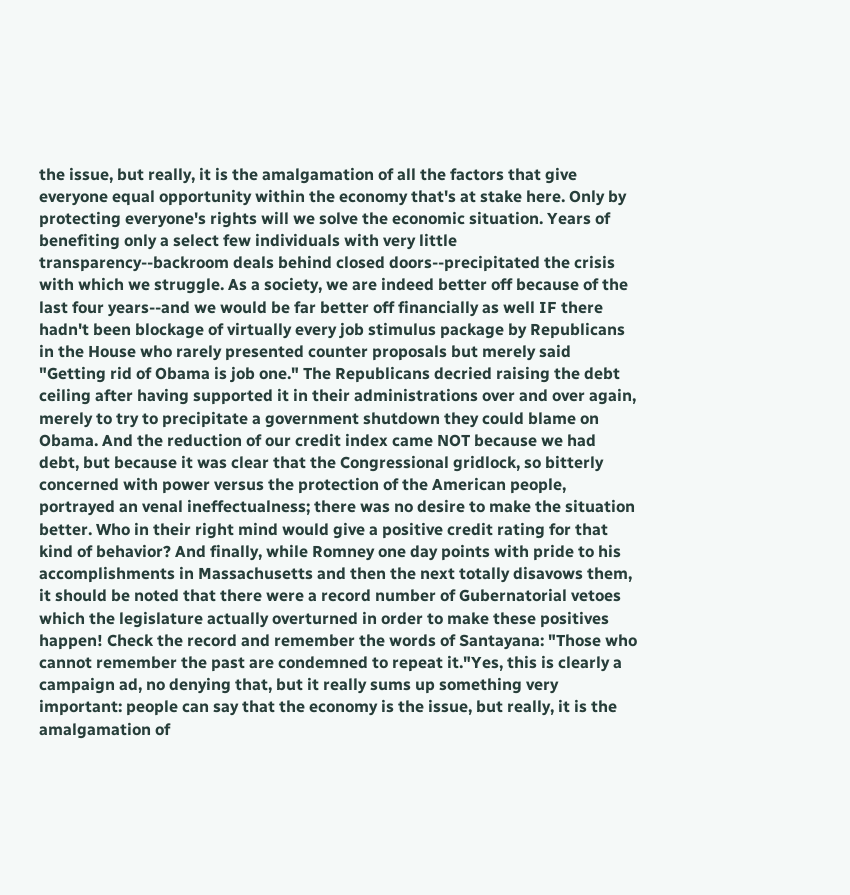the issue, but really, it is the amalgamation of all the factors that give everyone equal opportunity within the economy that's at stake here. Only by protecting everyone's rights will we solve the economic situation. Years of benefiting only a select few individuals with very little transparency--backroom deals behind closed doors--precipitated the crisis with which we struggle. As a society, we are indeed better off because of the last four years--and we would be far better off financially as well IF there hadn't been blockage of virtually every job stimulus package by Republicans in the House who rarely presented counter proposals but merely said "Getting rid of Obama is job one." The Republicans decried raising the debt ceiling after having supported it in their administrations over and over again, merely to try to precipitate a government shutdown they could blame on Obama. And the reduction of our credit index came NOT because we had debt, but because it was clear that the Congressional gridlock, so bitterly concerned with power versus the protection of the American people, portrayed an venal ineffectualness; there was no desire to make the situation better. Who in their right mind would give a positive credit rating for that kind of behavior? And finally, while Romney one day points with pride to his accomplishments in Massachusetts and then the next totally disavows them, it should be noted that there were a record number of Gubernatorial vetoes which the legislature actually overturned in order to make these positives happen! Check the record and remember the words of Santayana: "Those who cannot remember the past are condemned to repeat it."Yes, this is clearly a campaign ad, no denying that, but it really sums up something very important: people can say that the economy is the issue, but really, it is the amalgamation of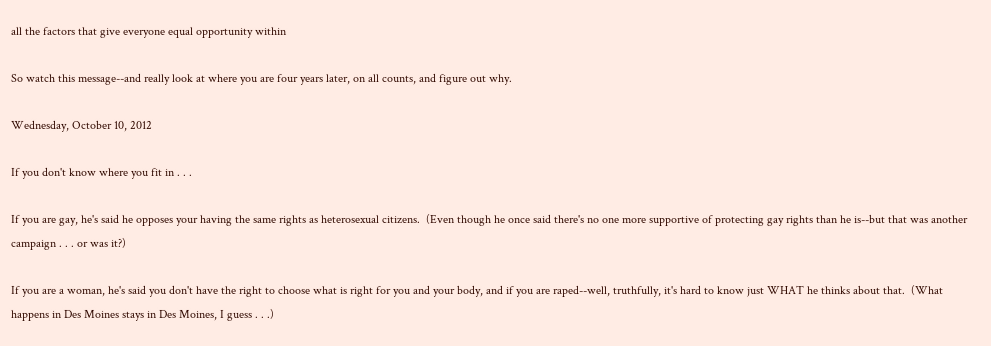all the factors that give everyone equal opportunity within

So watch this message--and really look at where you are four years later, on all counts, and figure out why.

Wednesday, October 10, 2012

If you don't know where you fit in . . .

If you are gay, he's said he opposes your having the same rights as heterosexual citizens.  (Even though he once said there's no one more supportive of protecting gay rights than he is--but that was another campaign . . . or was it?)

If you are a woman, he's said you don't have the right to choose what is right for you and your body, and if you are raped--well, truthfully, it's hard to know just WHAT he thinks about that.  (What happens in Des Moines stays in Des Moines, I guess . . .)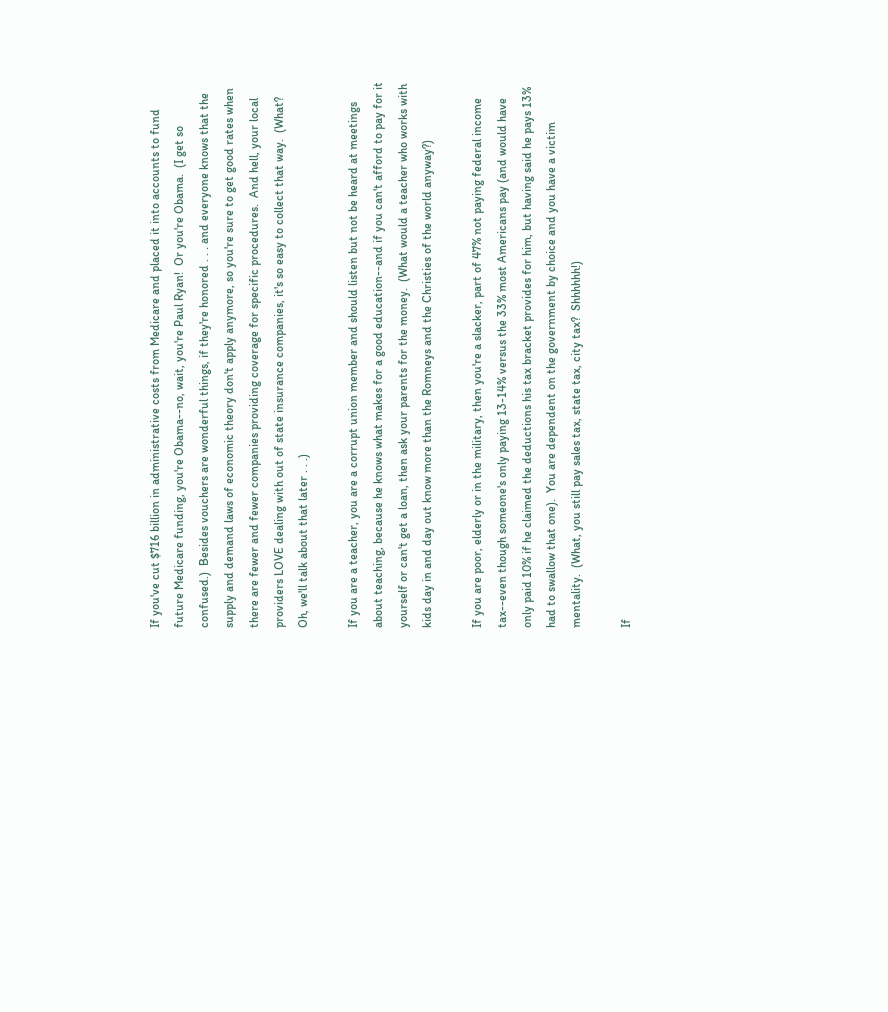If you've cut $716 billion in administrative costs from Medicare and placed it into accounts to fund future Medicare funding, you're Obama--no, wait, you're Paul Ryan!  Or you're Obama.  (I get so confused.)  Besides vouchers are wonderful things, if they're honored . . . and everyone knows that the supply and demand laws of economic theory don't apply anymore, so you're sure to get good rates when there are fewer and fewer companies providing coverage for specific procedures.  And hell, your local providers LOVE dealing with out of state insurance companies, it's so easy to collect that way.  (What?  Oh, we'll talk about that later . . .)

If you are a teacher, you are a corrupt union member and should listen but not be heard at meetings about teaching, because he knows what makes for a good education--and if you can't afford to pay for it yourself or can't get a loan, then ask your parents for the money.  (What would a teacher who works with kids day in and day out know more than the Romneys and the Christies of the world anyway?)

If you are poor, elderly or in the military, then you're a slacker, part of 47% not paying federal income tax--even though someone's only paying 13-14% versus the 33% most Americans pay (and would have only paid 10% if he claimed the deductions his tax bracket provides for him, but having said he pays 13% had to swallow that one).  You are dependent on the government by choice and you have a victim mentality.  (What, you still pay sales tax, state tax, city tax?  Shhhhhh!)

If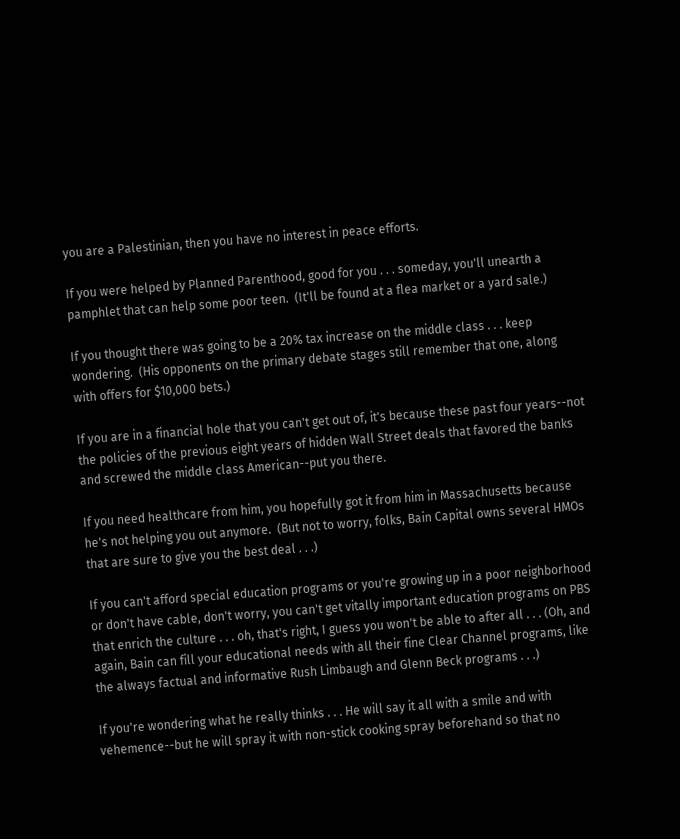you are a Palestinian, then you have no interest in peace efforts.

If you were helped by Planned Parenthood, good for you . . . someday, you'll unearth a pamphlet that can help some poor teen.  (It'll be found at a flea market or a yard sale.)

If you thought there was going to be a 20% tax increase on the middle class . . . keep wondering.  (His opponents on the primary debate stages still remember that one, along with offers for $10,000 bets.)

If you are in a financial hole that you can't get out of, it's because these past four years--not the policies of the previous eight years of hidden Wall Street deals that favored the banks and screwed the middle class American--put you there.

If you need healthcare from him, you hopefully got it from him in Massachusetts because he's not helping you out anymore.  (But not to worry, folks, Bain Capital owns several HMOs that are sure to give you the best deal . . .)

If you can't afford special education programs or you're growing up in a poor neighborhood or don't have cable, don't worry, you can't get vitally important education programs on PBS that enrich the culture . . . oh, that's right, I guess you won't be able to after all . . . (Oh, and again, Bain can fill your educational needs with all their fine Clear Channel programs, like the always factual and informative Rush Limbaugh and Glenn Beck programs . . .)

If you're wondering what he really thinks . . . He will say it all with a smile and with vehemence--but he will spray it with non-stick cooking spray beforehand so that no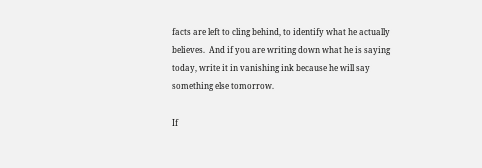facts are left to cling behind, to identify what he actually believes.  And if you are writing down what he is saying today, write it in vanishing ink because he will say something else tomorrow.

If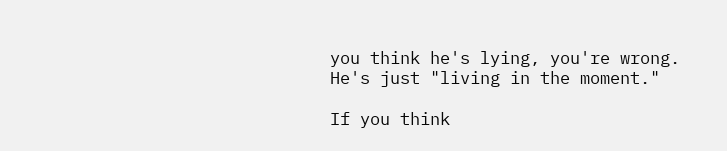you think he's lying, you're wrong.  He's just "living in the moment."

If you think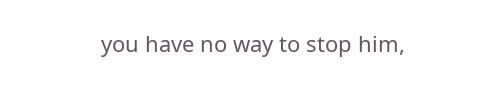you have no way to stop him,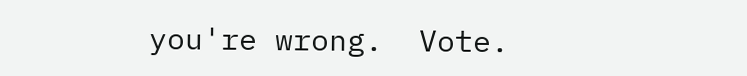you're wrong.  Vote.